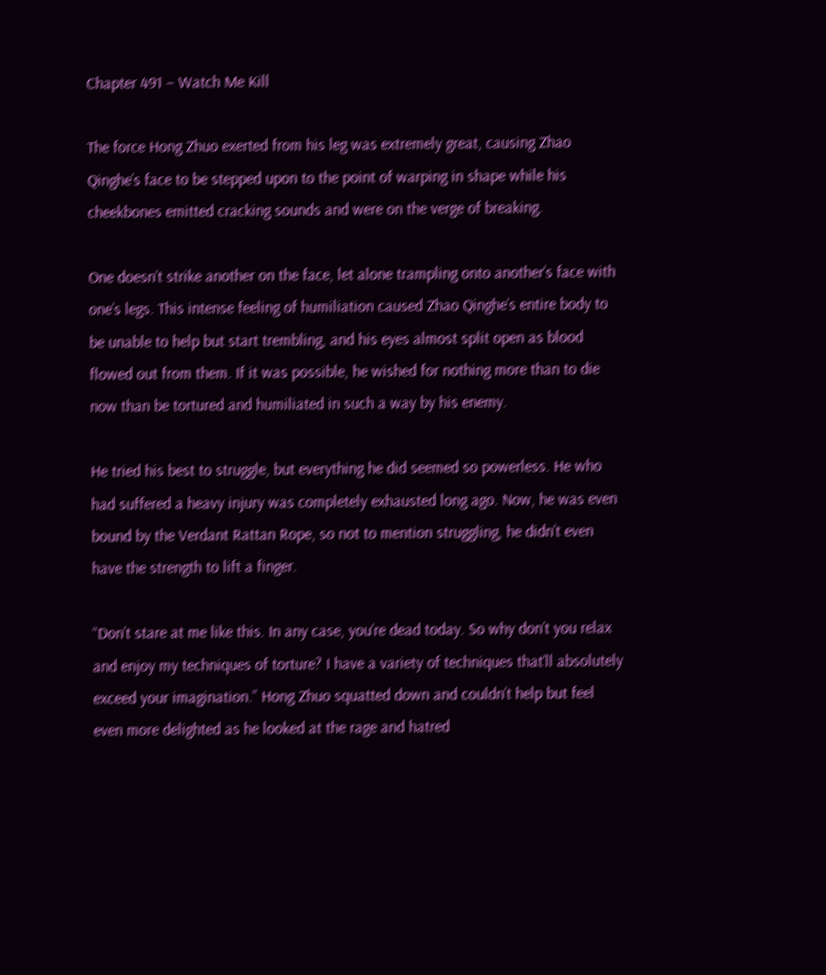Chapter 491 – Watch Me Kill

The force Hong Zhuo exerted from his leg was extremely great, causing Zhao Qinghe’s face to be stepped upon to the point of warping in shape while his cheekbones emitted cracking sounds and were on the verge of breaking.

One doesn’t strike another on the face, let alone trampling onto another’s face with one’s legs. This intense feeling of humiliation caused Zhao Qinghe’s entire body to be unable to help but start trembling, and his eyes almost split open as blood flowed out from them. If it was possible, he wished for nothing more than to die now than be tortured and humiliated in such a way by his enemy.

He tried his best to struggle, but everything he did seemed so powerless. He who had suffered a heavy injury was completely exhausted long ago. Now, he was even bound by the Verdant Rattan Rope, so not to mention struggling, he didn’t even have the strength to lift a finger.

“Don’t stare at me like this. In any case, you’re dead today. So why don’t you relax and enjoy my techniques of torture? I have a variety of techniques that’ll absolutely exceed your imagination.” Hong Zhuo squatted down and couldn’t help but feel even more delighted as he looked at the rage and hatred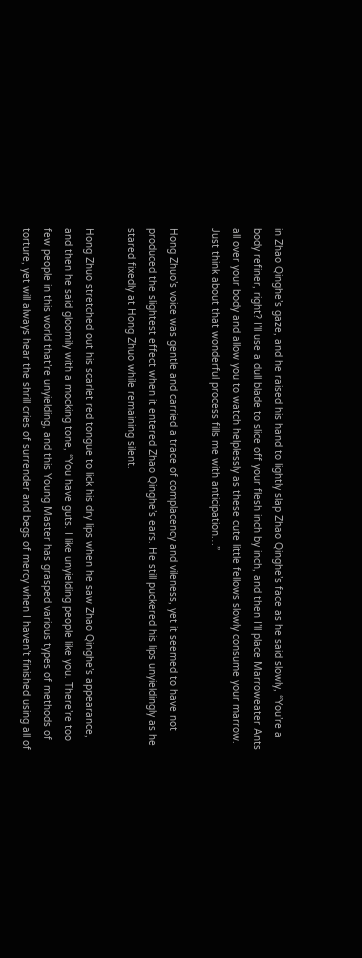in Zhao Qinghe’s gaze, and he raised his hand to lightly slap Zhao Qinghe’s face as he said slowly, “You’re a body refiner, right? I’ll use a dull blade to slice off your flesh inch by inch, and then I’ll place Marroweater Ants all over your body and allow you to watch helplessly as these cute little fellows slowly consume your marrow. Just think about that wonderful process fills me with anticipation…”

Hong Zhuo’s voice was gentle and carried a trace of complacency and vileness, yet it seemed to have not produced the slightest effect when it entered Zhao Qinghe’s ears. He still puckered his lips unyieldingly as he stared fixedly at Hong Zhuo while remaining silent.

Hong Zhuo stretched out his scarlet red tongue to lick his dry lips when he saw Zhao Qinghe’s appearance, and then he said gloomily with a mocking tone, “You have guts. I like unyielding people like you. There’re too few people in this world that’re unyielding, and this Young Master has grasped various types of methods of torture, yet will always hear the shrill cries of surrender and begs of mercy when I haven’t finished using all of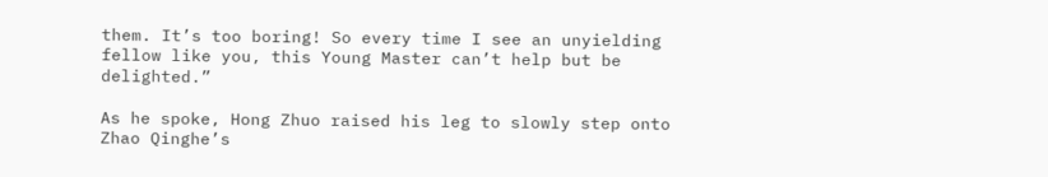them. It’s too boring! So every time I see an unyielding fellow like you, this Young Master can’t help but be delighted.”

As he spoke, Hong Zhuo raised his leg to slowly step onto Zhao Qinghe’s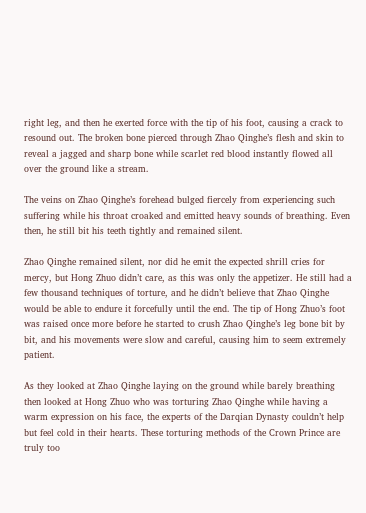right leg, and then he exerted force with the tip of his foot, causing a crack to resound out. The broken bone pierced through Zhao Qinghe’s flesh and skin to reveal a jagged and sharp bone while scarlet red blood instantly flowed all over the ground like a stream.

The veins on Zhao Qinghe’s forehead bulged fiercely from experiencing such suffering while his throat croaked and emitted heavy sounds of breathing. Even then, he still bit his teeth tightly and remained silent.

Zhao Qinghe remained silent, nor did he emit the expected shrill cries for mercy, but Hong Zhuo didn’t care, as this was only the appetizer. He still had a few thousand techniques of torture, and he didn’t believe that Zhao Qinghe would be able to endure it forcefully until the end. The tip of Hong Zhuo’s foot was raised once more before he started to crush Zhao Qinghe’s leg bone bit by bit, and his movements were slow and careful, causing him to seem extremely patient.

As they looked at Zhao Qinghe laying on the ground while barely breathing then looked at Hong Zhuo who was torturing Zhao Qinghe while having a warm expression on his face, the experts of the Darqian Dynasty couldn’t help but feel cold in their hearts. These torturing methods of the Crown Prince are truly too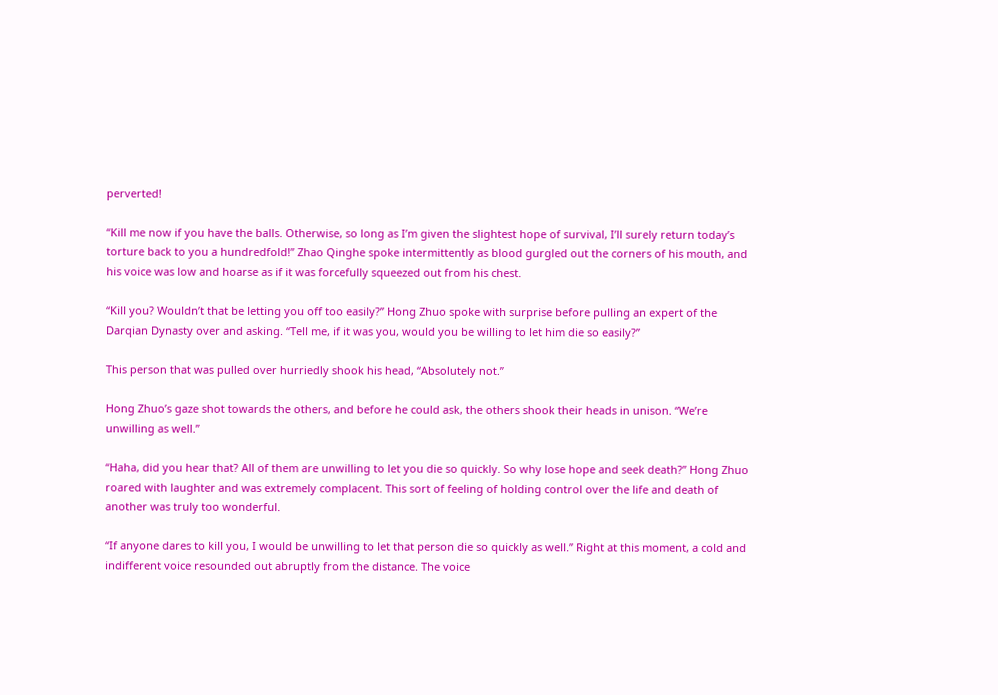perverted!

“Kill me now if you have the balls. Otherwise, so long as I’m given the slightest hope of survival, I’ll surely return today’s torture back to you a hundredfold!” Zhao Qinghe spoke intermittently as blood gurgled out the corners of his mouth, and his voice was low and hoarse as if it was forcefully squeezed out from his chest.

“Kill you? Wouldn’t that be letting you off too easily?” Hong Zhuo spoke with surprise before pulling an expert of the Darqian Dynasty over and asking. “Tell me, if it was you, would you be willing to let him die so easily?”

This person that was pulled over hurriedly shook his head, “Absolutely not.”

Hong Zhuo’s gaze shot towards the others, and before he could ask, the others shook their heads in unison. “We’re unwilling as well.”

“Haha, did you hear that? All of them are unwilling to let you die so quickly. So why lose hope and seek death?” Hong Zhuo roared with laughter and was extremely complacent. This sort of feeling of holding control over the life and death of another was truly too wonderful.

“If anyone dares to kill you, I would be unwilling to let that person die so quickly as well.” Right at this moment, a cold and indifferent voice resounded out abruptly from the distance. The voice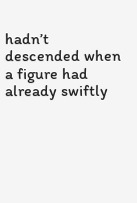hadn’t descended when a figure had already swiftly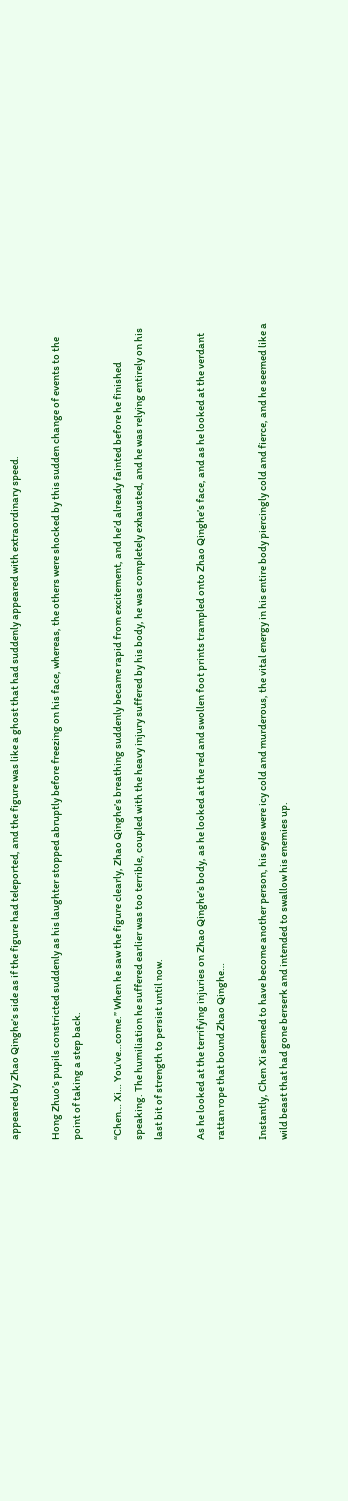appeared by Zhao Qinghe’s side as if the figure had teleported, and the figure was like a ghost that had suddenly appeared with extraordinary speed.

Hong Zhuo’s pupils constricted suddenly as his laughter stopped abruptly before freezing on his face, whereas, the others were shocked by this sudden change of events to the point of taking a step back.

“Chen… Xi… You’ve…come.” When he saw the figure clearly, Zhao Qinghe’s breathing suddenly became rapid from excitement, and he’d already fainted before he finished speaking. The humiliation he suffered earlier was too terrible, coupled with the heavy injury suffered by his body, he was completely exhausted, and he was relying entirely on his last bit of strength to persist until now.

As he looked at the terrifying injuries on Zhao Qinghe’s body, as he looked at the red and swollen foot prints trampled onto Zhao Qinghe’s face, and as he looked at the verdant rattan rope that bound Zhao Qinghe…

Instantly, Chen Xi seemed to have become another person, his eyes were icy cold and murderous, the vital energy in his entire body piercingly cold and fierce, and he seemed like a wild beast that had gone berserk and intended to swallow his enemies up.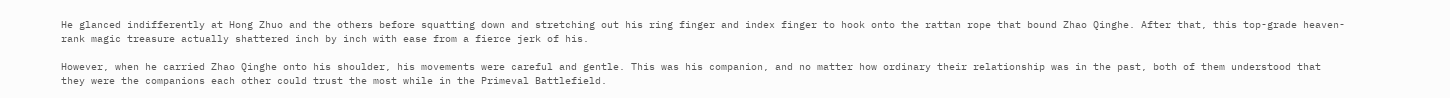He glanced indifferently at Hong Zhuo and the others before squatting down and stretching out his ring finger and index finger to hook onto the rattan rope that bound Zhao Qinghe. After that, this top-grade heaven-rank magic treasure actually shattered inch by inch with ease from a fierce jerk of his.

However, when he carried Zhao Qinghe onto his shoulder, his movements were careful and gentle. This was his companion, and no matter how ordinary their relationship was in the past, both of them understood that they were the companions each other could trust the most while in the Primeval Battlefield.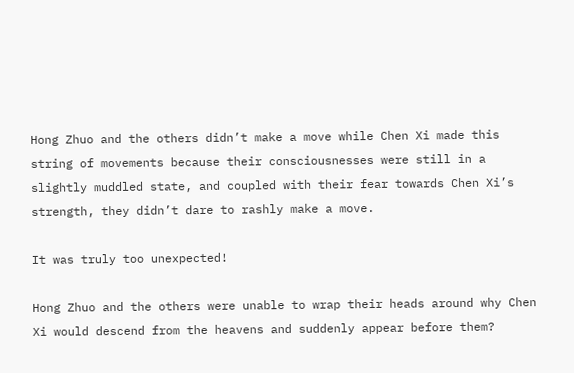Hong Zhuo and the others didn’t make a move while Chen Xi made this string of movements because their consciousnesses were still in a slightly muddled state, and coupled with their fear towards Chen Xi’s strength, they didn’t dare to rashly make a move.

It was truly too unexpected!

Hong Zhuo and the others were unable to wrap their heads around why Chen Xi would descend from the heavens and suddenly appear before them?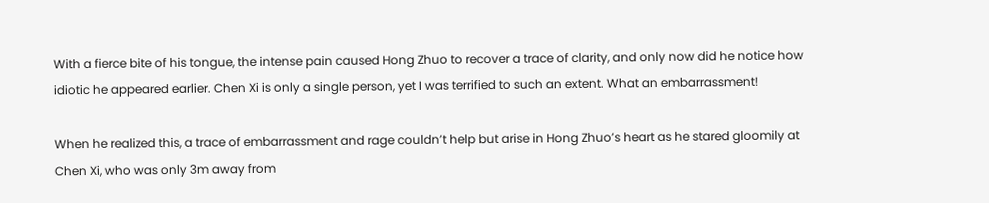With a fierce bite of his tongue, the intense pain caused Hong Zhuo to recover a trace of clarity, and only now did he notice how idiotic he appeared earlier. Chen Xi is only a single person, yet I was terrified to such an extent. What an embarrassment!

When he realized this, a trace of embarrassment and rage couldn’t help but arise in Hong Zhuo’s heart as he stared gloomily at Chen Xi, who was only 3m away from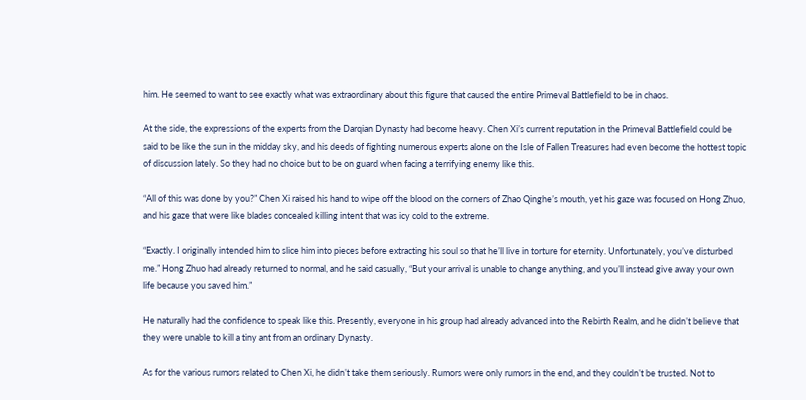him. He seemed to want to see exactly what was extraordinary about this figure that caused the entire Primeval Battlefield to be in chaos.

At the side, the expressions of the experts from the Darqian Dynasty had become heavy. Chen Xi’s current reputation in the Primeval Battlefield could be said to be like the sun in the midday sky, and his deeds of fighting numerous experts alone on the Isle of Fallen Treasures had even become the hottest topic of discussion lately. So they had no choice but to be on guard when facing a terrifying enemy like this.

“All of this was done by you?” Chen Xi raised his hand to wipe off the blood on the corners of Zhao Qinghe’s mouth, yet his gaze was focused on Hong Zhuo, and his gaze that were like blades concealed killing intent that was icy cold to the extreme.

“Exactly. I originally intended him to slice him into pieces before extracting his soul so that he’ll live in torture for eternity. Unfortunately, you’ve disturbed me.” Hong Zhuo had already returned to normal, and he said casually, “But your arrival is unable to change anything, and you’ll instead give away your own life because you saved him.”

He naturally had the confidence to speak like this. Presently, everyone in his group had already advanced into the Rebirth Realm, and he didn’t believe that they were unable to kill a tiny ant from an ordinary Dynasty.

As for the various rumors related to Chen Xi, he didn’t take them seriously. Rumors were only rumors in the end, and they couldn’t be trusted. Not to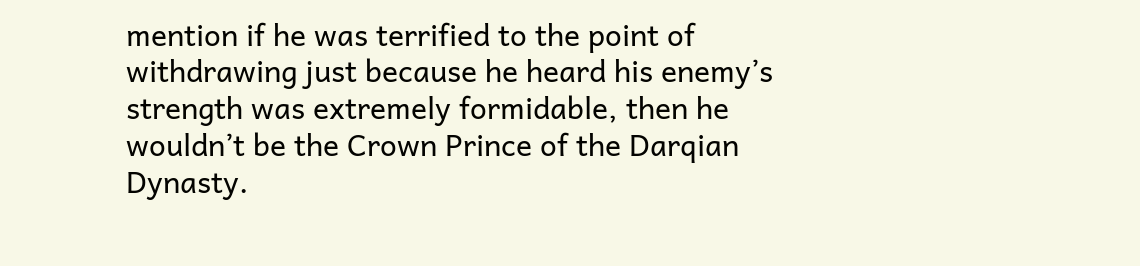mention if he was terrified to the point of withdrawing just because he heard his enemy’s strength was extremely formidable, then he wouldn’t be the Crown Prince of the Darqian Dynasty.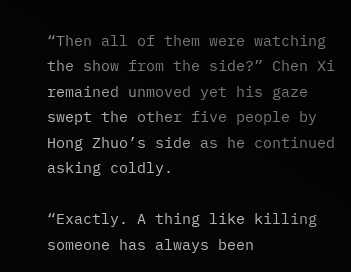“Then all of them were watching the show from the side?” Chen Xi remained unmoved yet his gaze swept the other five people by Hong Zhuo’s side as he continued asking coldly.

“Exactly. A thing like killing someone has always been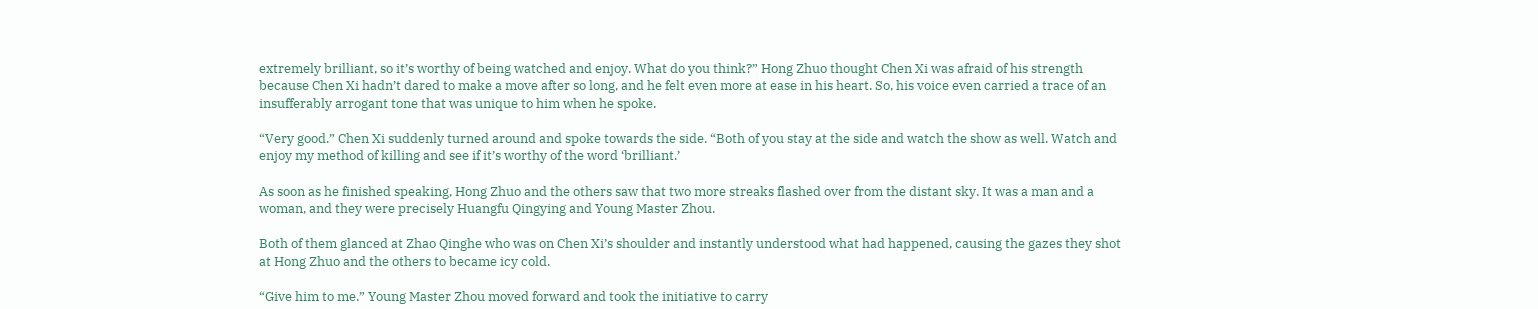extremely brilliant, so it’s worthy of being watched and enjoy. What do you think?” Hong Zhuo thought Chen Xi was afraid of his strength because Chen Xi hadn’t dared to make a move after so long, and he felt even more at ease in his heart. So, his voice even carried a trace of an insufferably arrogant tone that was unique to him when he spoke.

“Very good.” Chen Xi suddenly turned around and spoke towards the side. “Both of you stay at the side and watch the show as well. Watch and enjoy my method of killing and see if it’s worthy of the word ‘brilliant.’

As soon as he finished speaking, Hong Zhuo and the others saw that two more streaks flashed over from the distant sky. It was a man and a woman, and they were precisely Huangfu Qingying and Young Master Zhou.

Both of them glanced at Zhao Qinghe who was on Chen Xi’s shoulder and instantly understood what had happened, causing the gazes they shot at Hong Zhuo and the others to became icy cold.

“Give him to me.” Young Master Zhou moved forward and took the initiative to carry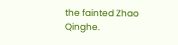the fainted Zhao Qinghe.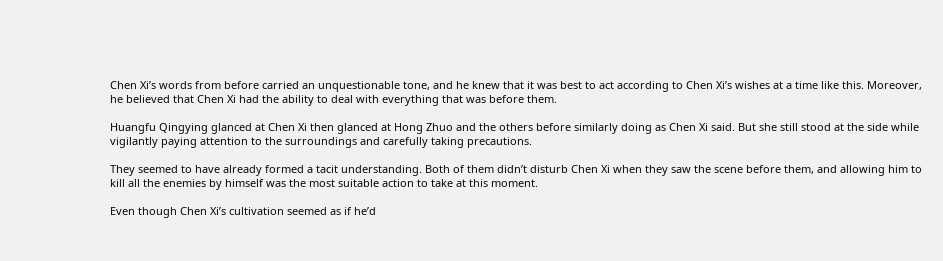Chen Xi’s words from before carried an unquestionable tone, and he knew that it was best to act according to Chen Xi’s wishes at a time like this. Moreover, he believed that Chen Xi had the ability to deal with everything that was before them.

Huangfu Qingying glanced at Chen Xi then glanced at Hong Zhuo and the others before similarly doing as Chen Xi said. But she still stood at the side while vigilantly paying attention to the surroundings and carefully taking precautions.

They seemed to have already formed a tacit understanding. Both of them didn’t disturb Chen Xi when they saw the scene before them, and allowing him to kill all the enemies by himself was the most suitable action to take at this moment.

Even though Chen Xi’s cultivation seemed as if he’d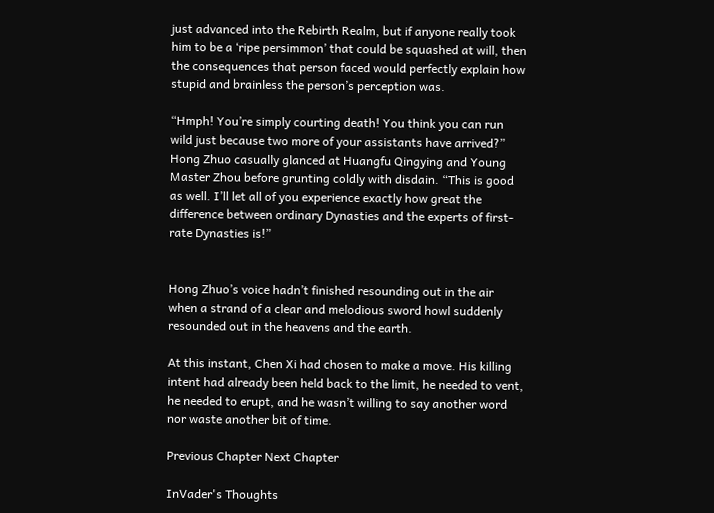just advanced into the Rebirth Realm, but if anyone really took him to be a ‘ripe persimmon’ that could be squashed at will, then the consequences that person faced would perfectly explain how stupid and brainless the person’s perception was.

“Hmph! You’re simply courting death! You think you can run wild just because two more of your assistants have arrived?” Hong Zhuo casually glanced at Huangfu Qingying and Young Master Zhou before grunting coldly with disdain. “This is good as well. I’ll let all of you experience exactly how great the difference between ordinary Dynasties and the experts of first-rate Dynasties is!”


Hong Zhuo’s voice hadn’t finished resounding out in the air when a strand of a clear and melodious sword howl suddenly resounded out in the heavens and the earth.

At this instant, Chen Xi had chosen to make a move. His killing intent had already been held back to the limit, he needed to vent, he needed to erupt, and he wasn’t willing to say another word nor waste another bit of time.

Previous Chapter Next Chapter

InVader's Thoughts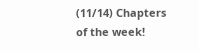(11/14) Chapters of the week!